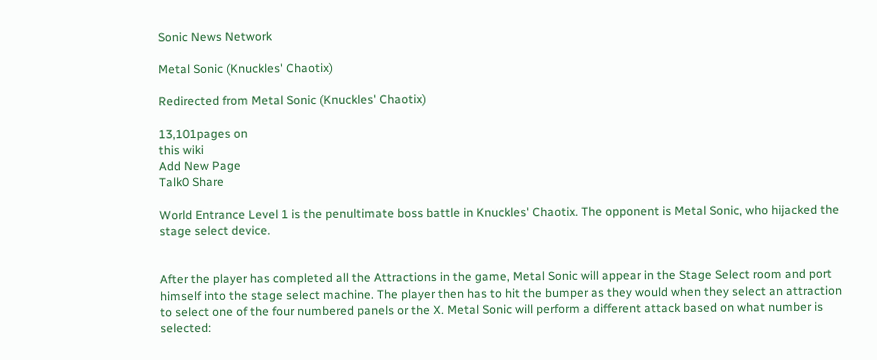Sonic News Network

Metal Sonic (Knuckles' Chaotix)

Redirected from Metal Sonic (Knuckles' Chaotix)

13,101pages on
this wiki
Add New Page
Talk0 Share

World Entrance Level 1 is the penultimate boss battle in Knuckles' Chaotix. The opponent is Metal Sonic, who hijacked the stage select device.


After the player has completed all the Attractions in the game, Metal Sonic will appear in the Stage Select room and port himself into the stage select machine. The player then has to hit the bumper as they would when they select an attraction to select one of the four numbered panels or the X. Metal Sonic will perform a different attack based on what number is selected: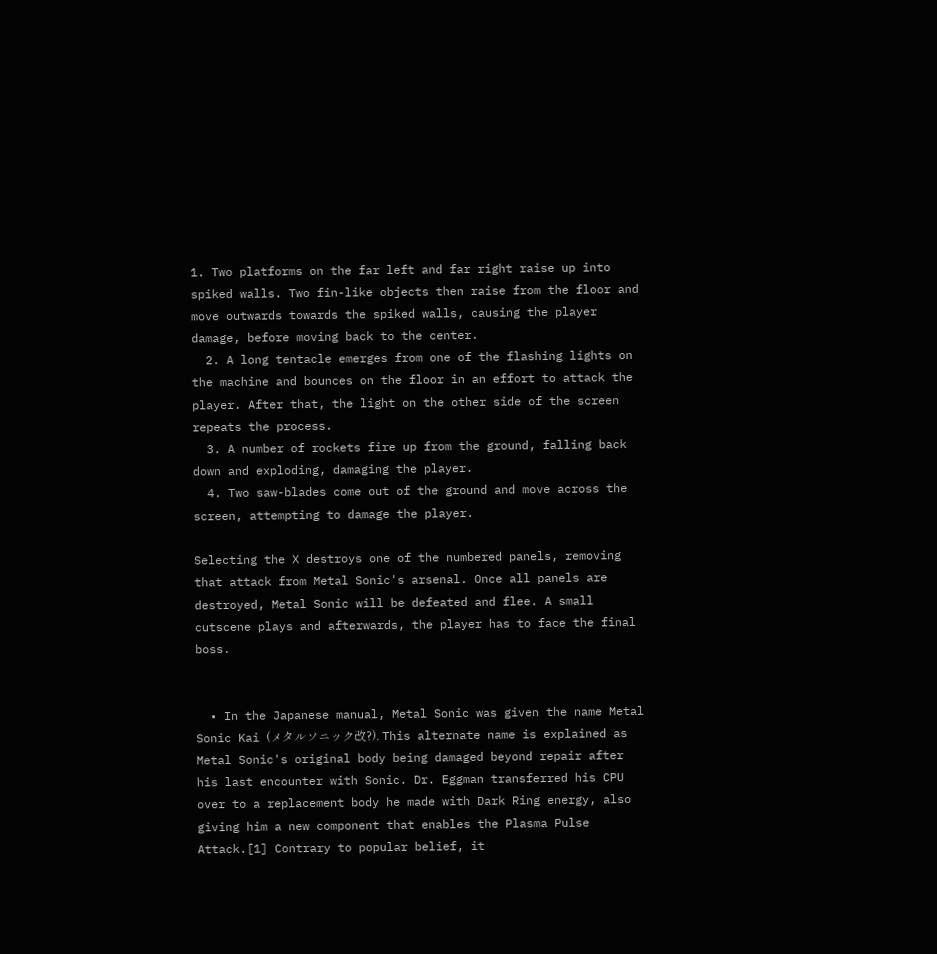1. Two platforms on the far left and far right raise up into spiked walls. Two fin-like objects then raise from the floor and move outwards towards the spiked walls, causing the player damage, before moving back to the center.
  2. A long tentacle emerges from one of the flashing lights on the machine and bounces on the floor in an effort to attack the player. After that, the light on the other side of the screen repeats the process.
  3. A number of rockets fire up from the ground, falling back down and exploding, damaging the player.
  4. Two saw-blades come out of the ground and move across the screen, attempting to damage the player.

Selecting the X destroys one of the numbered panels, removing that attack from Metal Sonic's arsenal. Once all panels are destroyed, Metal Sonic will be defeated and flee. A small cutscene plays and afterwards, the player has to face the final boss.


  • In the Japanese manual, Metal Sonic was given the name Metal Sonic Kai (メタルソニック改?). This alternate name is explained as Metal Sonic's original body being damaged beyond repair after his last encounter with Sonic. Dr. Eggman transferred his CPU over to a replacement body he made with Dark Ring energy, also giving him a new component that enables the Plasma Pulse Attack.[1] Contrary to popular belief, it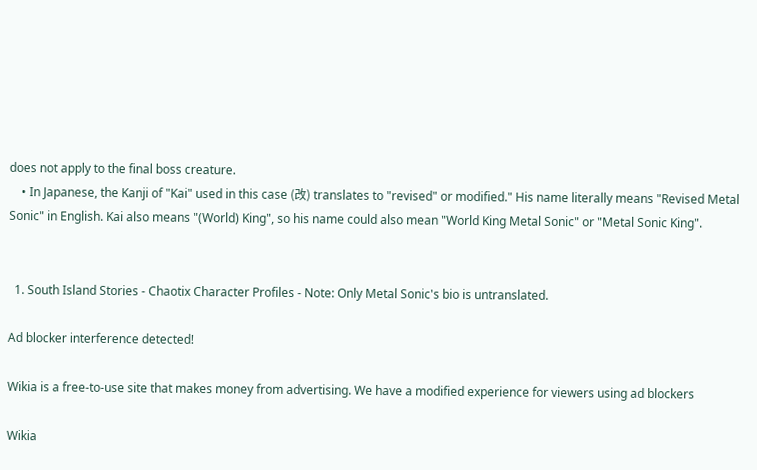does not apply to the final boss creature.
    • In Japanese, the Kanji of "Kai" used in this case (改) translates to "revised" or modified." His name literally means "Revised Metal Sonic" in English. Kai also means "(World) King", so his name could also mean "World King Metal Sonic" or "Metal Sonic King".


  1. South Island Stories - Chaotix Character Profiles - Note: Only Metal Sonic's bio is untranslated.

Ad blocker interference detected!

Wikia is a free-to-use site that makes money from advertising. We have a modified experience for viewers using ad blockers

Wikia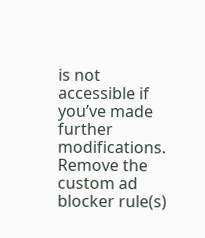is not accessible if you’ve made further modifications. Remove the custom ad blocker rule(s)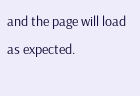and the page will load as expected.